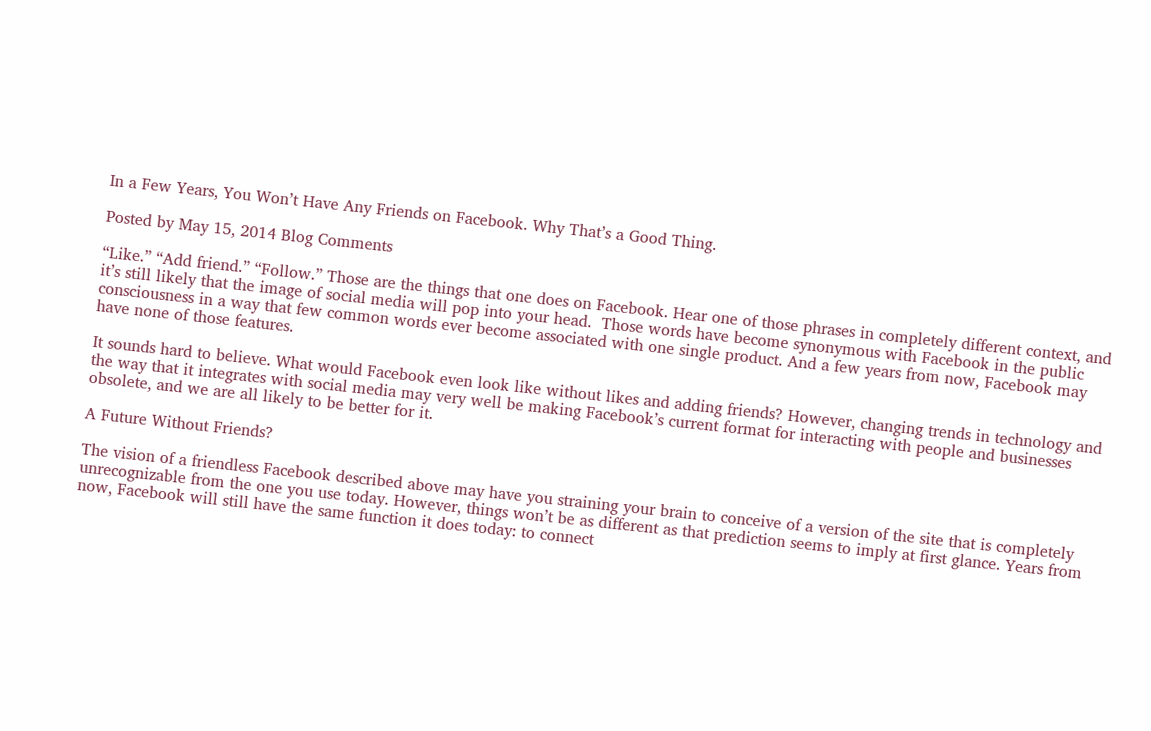In a Few Years, You Won’t Have Any Friends on Facebook. Why That’s a Good Thing.

Posted by May 15, 2014 Blog Comments

“Like.” “Add friend.” “Follow.” Those are the things that one does on Facebook. Hear one of those phrases in completely different context, and it’s still likely that the image of social media will pop into your head.  Those words have become synonymous with Facebook in the public consciousness in a way that few common words ever become associated with one single product. And a few years from now, Facebook may have none of those features.

It sounds hard to believe. What would Facebook even look like without likes and adding friends? However, changing trends in technology and the way that it integrates with social media may very well be making Facebook’s current format for interacting with people and businesses obsolete, and we are all likely to be better for it.

A Future Without Friends?

The vision of a friendless Facebook described above may have you straining your brain to conceive of a version of the site that is completely unrecognizable from the one you use today. However, things won’t be as different as that prediction seems to imply at first glance. Years from now, Facebook will still have the same function it does today: to connect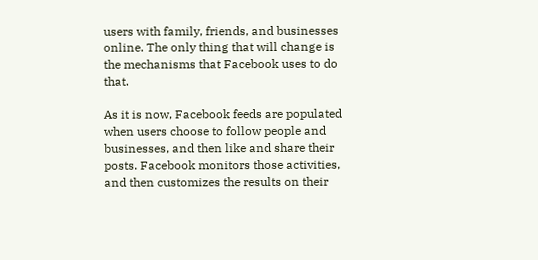users with family, friends, and businesses online. The only thing that will change is the mechanisms that Facebook uses to do that.

As it is now, Facebook feeds are populated when users choose to follow people and businesses, and then like and share their posts. Facebook monitors those activities, and then customizes the results on their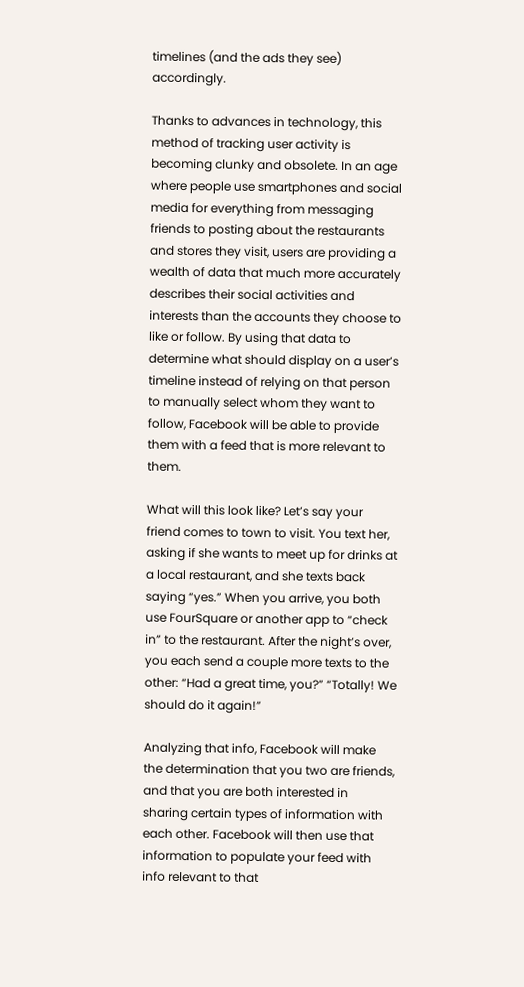timelines (and the ads they see) accordingly.

Thanks to advances in technology, this method of tracking user activity is becoming clunky and obsolete. In an age where people use smartphones and social media for everything from messaging friends to posting about the restaurants and stores they visit, users are providing a wealth of data that much more accurately describes their social activities and interests than the accounts they choose to like or follow. By using that data to determine what should display on a user’s timeline instead of relying on that person to manually select whom they want to follow, Facebook will be able to provide them with a feed that is more relevant to them.

What will this look like? Let’s say your friend comes to town to visit. You text her, asking if she wants to meet up for drinks at a local restaurant, and she texts back saying “yes.” When you arrive, you both use FourSquare or another app to “check in” to the restaurant. After the night’s over, you each send a couple more texts to the other: “Had a great time, you?” “Totally! We should do it again!”

Analyzing that info, Facebook will make the determination that you two are friends, and that you are both interested in sharing certain types of information with each other. Facebook will then use that information to populate your feed with info relevant to that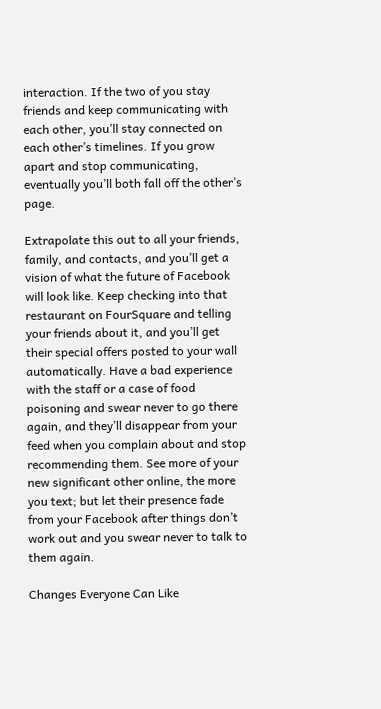interaction. If the two of you stay friends and keep communicating with each other, you’ll stay connected on each other’s timelines. If you grow apart and stop communicating, eventually you’ll both fall off the other’s page.

Extrapolate this out to all your friends, family, and contacts, and you’ll get a vision of what the future of Facebook will look like. Keep checking into that restaurant on FourSquare and telling your friends about it, and you’ll get their special offers posted to your wall automatically. Have a bad experience with the staff or a case of food poisoning and swear never to go there again, and they’ll disappear from your feed when you complain about and stop recommending them. See more of your new significant other online, the more you text; but let their presence fade from your Facebook after things don’t work out and you swear never to talk to them again.

Changes Everyone Can Like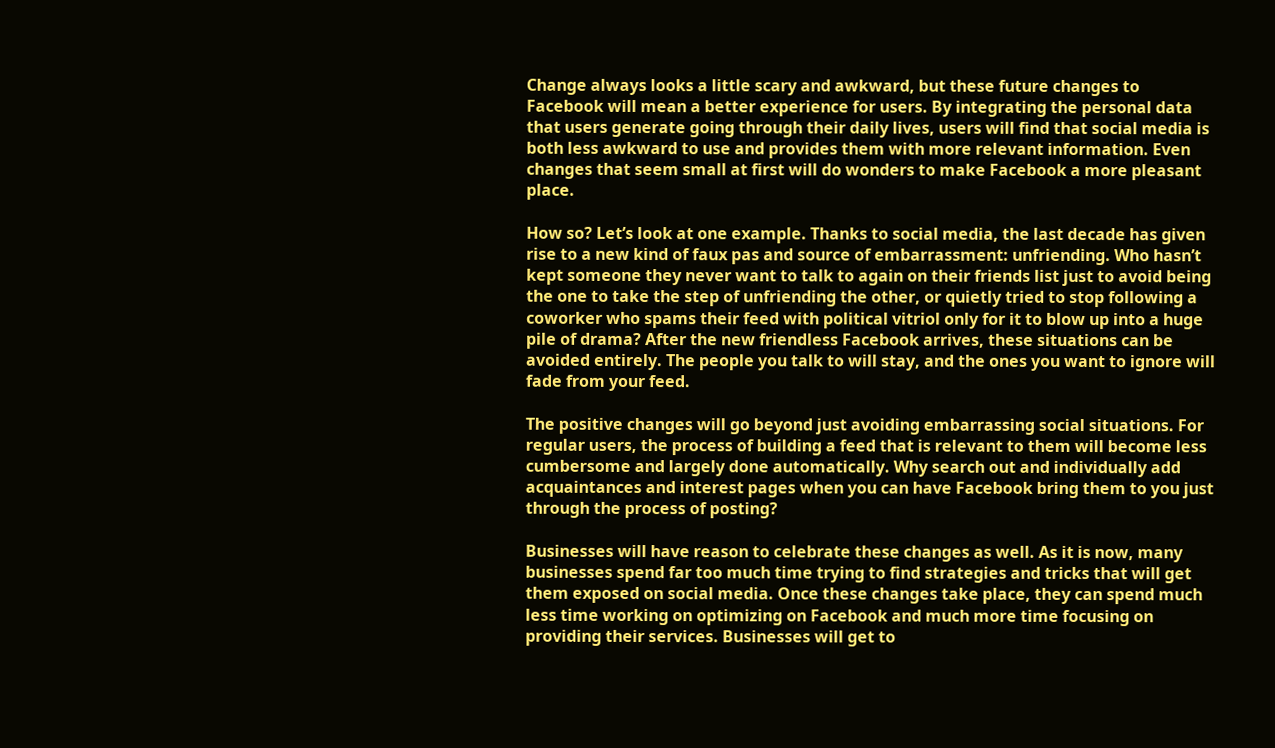Change always looks a little scary and awkward, but these future changes to Facebook will mean a better experience for users. By integrating the personal data that users generate going through their daily lives, users will find that social media is both less awkward to use and provides them with more relevant information. Even changes that seem small at first will do wonders to make Facebook a more pleasant place.

How so? Let’s look at one example. Thanks to social media, the last decade has given rise to a new kind of faux pas and source of embarrassment: unfriending. Who hasn’t kept someone they never want to talk to again on their friends list just to avoid being the one to take the step of unfriending the other, or quietly tried to stop following a coworker who spams their feed with political vitriol only for it to blow up into a huge pile of drama? After the new friendless Facebook arrives, these situations can be avoided entirely. The people you talk to will stay, and the ones you want to ignore will fade from your feed.

The positive changes will go beyond just avoiding embarrassing social situations. For regular users, the process of building a feed that is relevant to them will become less cumbersome and largely done automatically. Why search out and individually add acquaintances and interest pages when you can have Facebook bring them to you just through the process of posting?

Businesses will have reason to celebrate these changes as well. As it is now, many businesses spend far too much time trying to find strategies and tricks that will get them exposed on social media. Once these changes take place, they can spend much less time working on optimizing on Facebook and much more time focusing on providing their services. Businesses will get to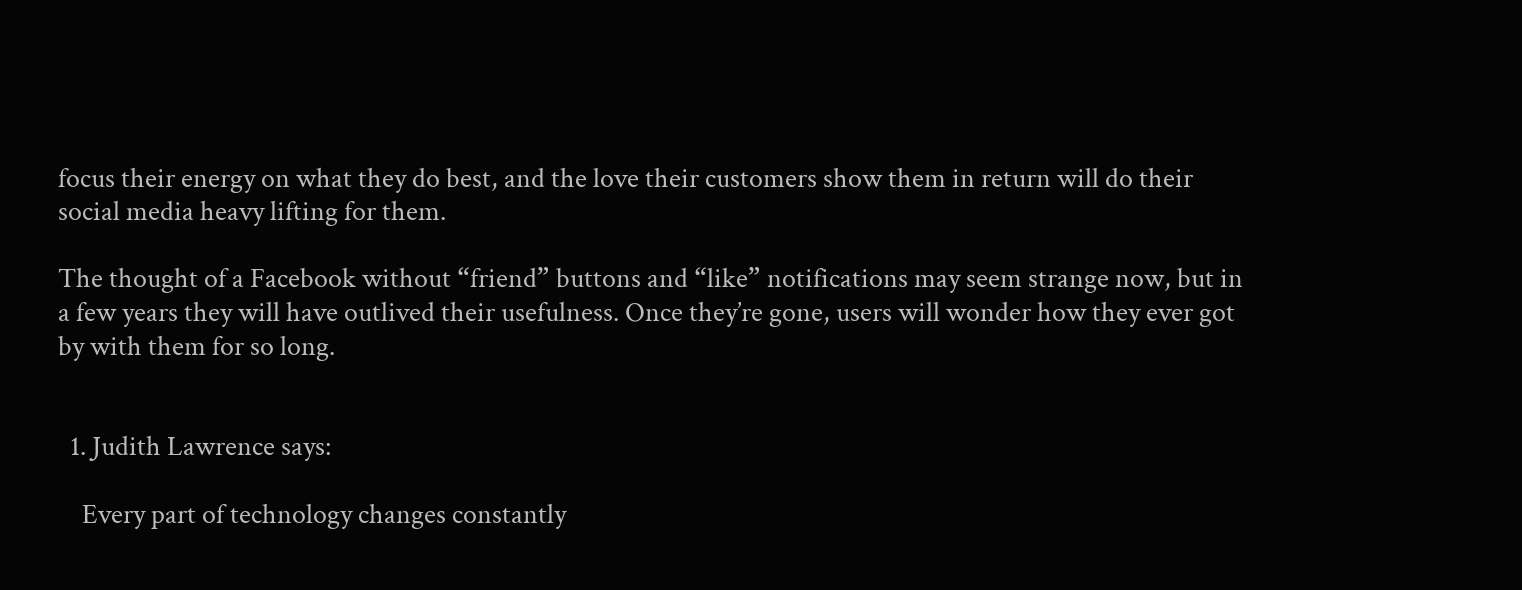focus their energy on what they do best, and the love their customers show them in return will do their social media heavy lifting for them.

The thought of a Facebook without “friend” buttons and “like” notifications may seem strange now, but in a few years they will have outlived their usefulness. Once they’re gone, users will wonder how they ever got by with them for so long.


  1. Judith Lawrence says:

    Every part of technology changes constantly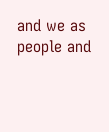and we as people and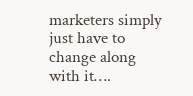marketers simply just have to change along with it….